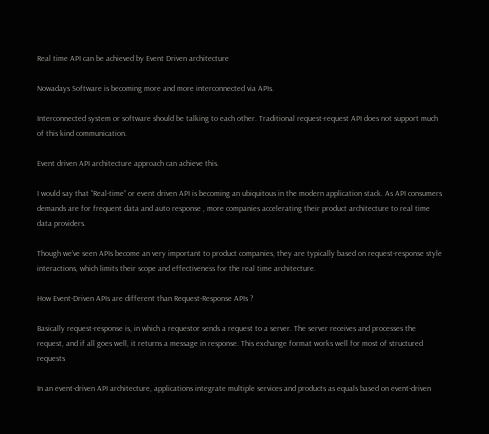Real time API can be achieved by Event Driven architecture

Nowadays Software is becoming more and more interconnected via APIs.

Interconnected system or software should be talking to each other. Traditional request-request API does not support much of this kind communication.

Event driven API architecture approach can achieve this.

I would say that “Real-time” or event driven API is becoming an ubiquitous in the modern application stack. As API consumers demands are for frequent data and auto response , more companies accelerating their product architecture to real time data providers.

Though we’ve seen APIs become an very important to product companies, they are typically based on request-response style interactions, which limits their scope and effectiveness for the real time architecture.

How Event-Driven APIs are different than Request-Response APIs ?

Basically request-response is, in which a requestor sends a request to a server. The server receives and processes the request, and if all goes well, it returns a message in response. This exchange format works well for most of structured requests

In an event-driven API architecture, applications integrate multiple services and products as equals based on event-driven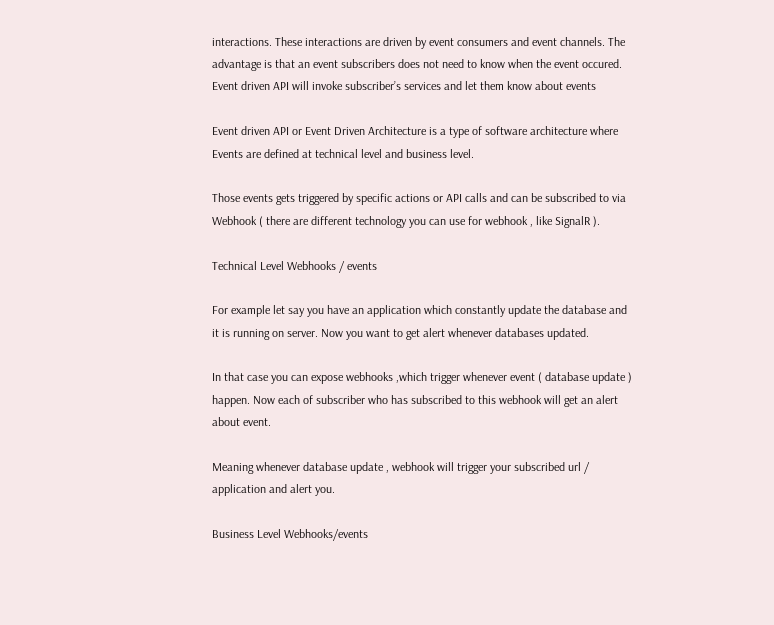interactions. These interactions are driven by event consumers and event channels. The advantage is that an event subscribers does not need to know when the event occured. Event driven API will invoke subscriber’s services and let them know about events

Event driven API or Event Driven Architecture is a type of software architecture where Events are defined at technical level and business level.

Those events gets triggered by specific actions or API calls and can be subscribed to via Webhook ( there are different technology you can use for webhook , like SignalR ).

Technical Level Webhooks / events

For example let say you have an application which constantly update the database and it is running on server. Now you want to get alert whenever databases updated.

In that case you can expose webhooks ,which trigger whenever event ( database update ) happen. Now each of subscriber who has subscribed to this webhook will get an alert about event.

Meaning whenever database update , webhook will trigger your subscribed url / application and alert you.

Business Level Webhooks/events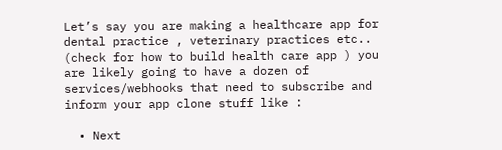Let’s say you are making a healthcare app for dental practice , veterinary practices etc.. (check for how to build health care app ) you are likely going to have a dozen of services/webhooks that need to subscribe and inform your app clone stuff like :

  • Next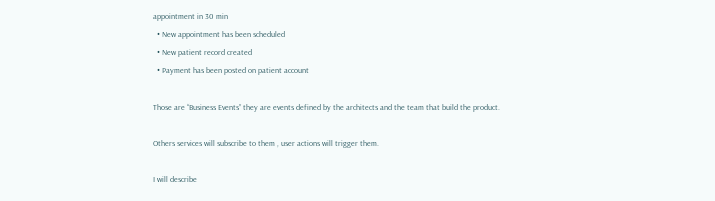appointment in 30 min
  • New appointment has been scheduled
  • New patient record created
  • Payment has been posted on patient account

Those are “Business Events” they are events defined by the architects and the team that build the product.

Others services will subscribe to them , user actions will trigger them.

I will describe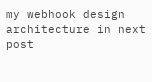my webhook design architecture in next post